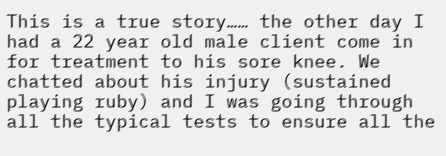This is a true story…… the other day I had a 22 year old male client come in for treatment to his sore knee. We chatted about his injury (sustained playing ruby) and I was going through all the typical tests to ensure all the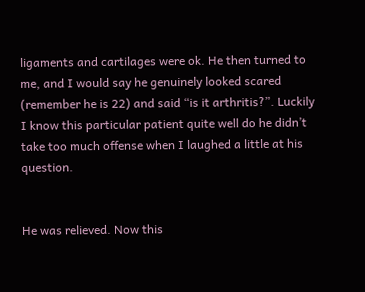ligaments and cartilages were ok. He then turned to me, and I would say he genuinely looked scared (remember he is 22) and said “is it arthritis?”. Luckily I know this particular patient quite well do he didn’t take too much offense when I laughed a little at his question.


He was relieved. Now this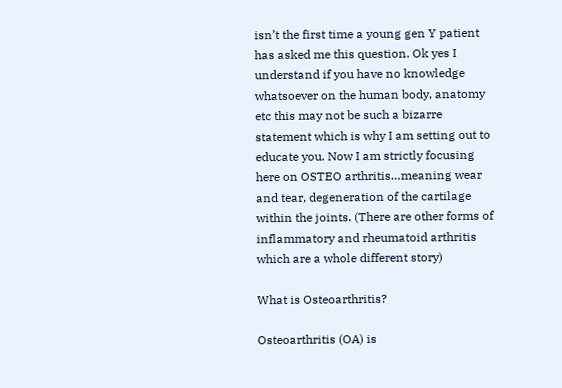isn’t the first time a young gen Y patient has asked me this question. Ok yes I understand if you have no knowledge whatsoever on the human body, anatomy etc this may not be such a bizarre statement which is why I am setting out to educate you. Now I am strictly focusing here on OSTEO arthritis…meaning wear and tear, degeneration of the cartilage within the joints. (There are other forms of inflammatory and rheumatoid arthritis which are a whole different story)

What is Osteoarthritis?

Osteoarthritis (OA) is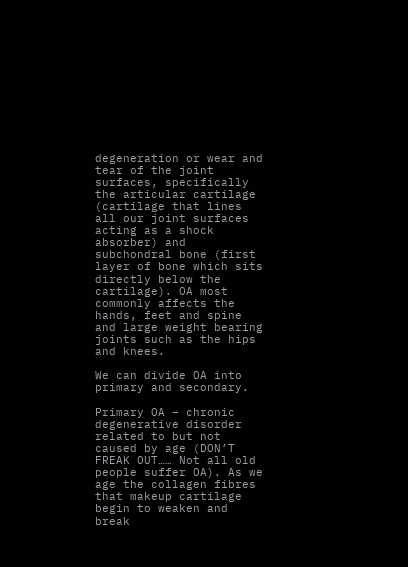degeneration or wear and tear of the joint surfaces, specifically the articular cartilage (cartilage that lines all our joint surfaces acting as a shock absorber) and subchondral bone (first layer of bone which sits directly below the cartilage). OA most commonly affects the hands, feet and spine and large weight bearing joints such as the hips and knees.

We can divide OA into primary and secondary.

Primary OA – chronic degenerative disorder related to but not caused by age (DON’T FREAK OUT…… Not all old people suffer OA). As we age the collagen fibres that makeup cartilage begin to weaken and break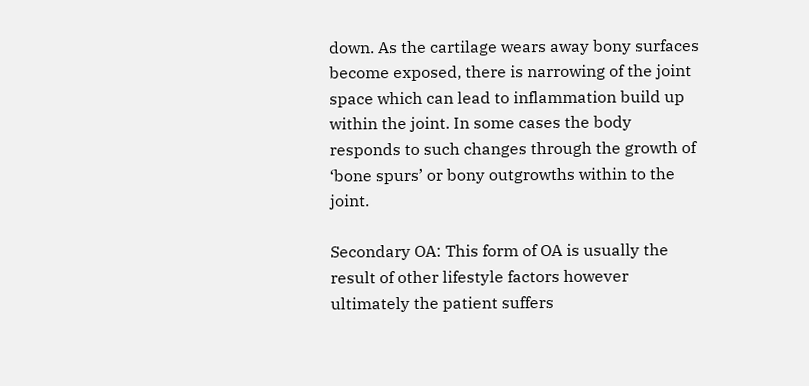down. As the cartilage wears away bony surfaces become exposed, there is narrowing of the joint space which can lead to inflammation build up within the joint. In some cases the body responds to such changes through the growth of ‘bone spurs’ or bony outgrowths within to the joint.

Secondary OA: This form of OA is usually the result of other lifestyle factors however ultimately the patient suffers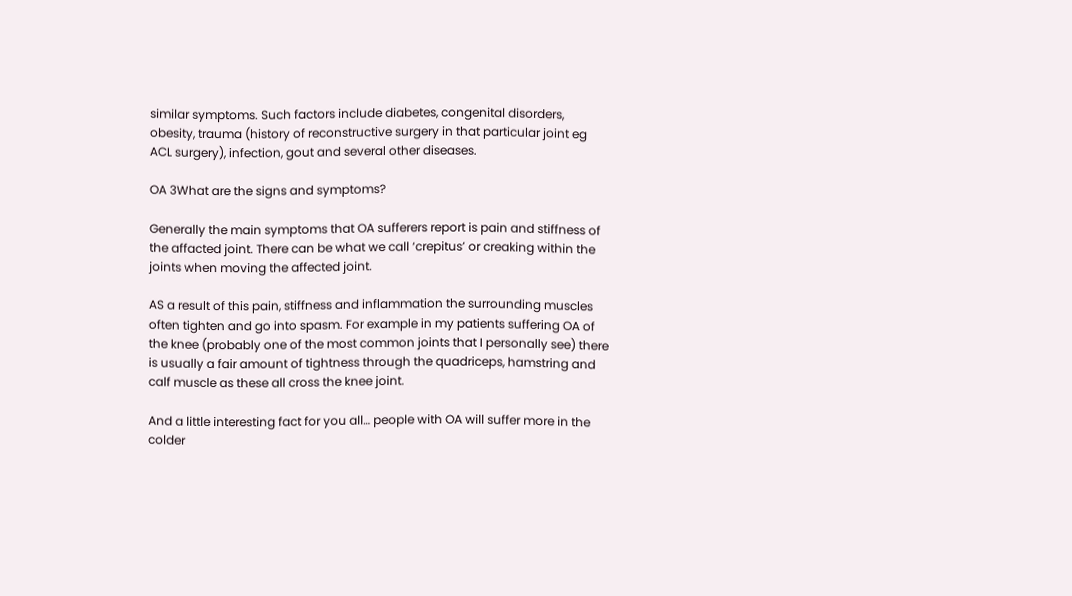similar symptoms. Such factors include diabetes, congenital disorders, obesity, trauma (history of reconstructive surgery in that particular joint eg ACL surgery), infection, gout and several other diseases.

OA 3What are the signs and symptoms?

Generally the main symptoms that OA sufferers report is pain and stiffness of the affacted joint. There can be what we call ‘crepitus’ or creaking within the joints when moving the affected joint.

AS a result of this pain, stiffness and inflammation the surrounding muscles often tighten and go into spasm. For example in my patients suffering OA of the knee (probably one of the most common joints that I personally see) there is usually a fair amount of tightness through the quadriceps, hamstring and calf muscle as these all cross the knee joint.

And a little interesting fact for you all… people with OA will suffer more in the colder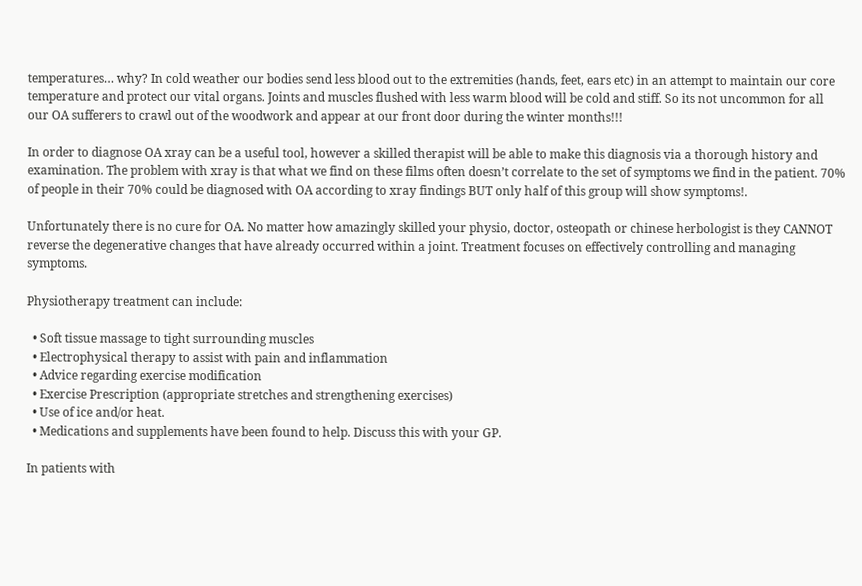temperatures… why? In cold weather our bodies send less blood out to the extremities (hands, feet, ears etc) in an attempt to maintain our core temperature and protect our vital organs. Joints and muscles flushed with less warm blood will be cold and stiff. So its not uncommon for all our OA sufferers to crawl out of the woodwork and appear at our front door during the winter months!!!

In order to diagnose OA xray can be a useful tool, however a skilled therapist will be able to make this diagnosis via a thorough history and examination. The problem with xray is that what we find on these films often doesn’t correlate to the set of symptoms we find in the patient. 70% of people in their 70% could be diagnosed with OA according to xray findings BUT only half of this group will show symptoms!.

Unfortunately there is no cure for OA. No matter how amazingly skilled your physio, doctor, osteopath or chinese herbologist is they CANNOT reverse the degenerative changes that have already occurred within a joint. Treatment focuses on effectively controlling and managing symptoms.

Physiotherapy treatment can include:

  • Soft tissue massage to tight surrounding muscles
  • Electrophysical therapy to assist with pain and inflammation
  • Advice regarding exercise modification
  • Exercise Prescription (appropriate stretches and strengthening exercises)
  • Use of ice and/or heat.
  • Medications and supplements have been found to help. Discuss this with your GP.

In patients with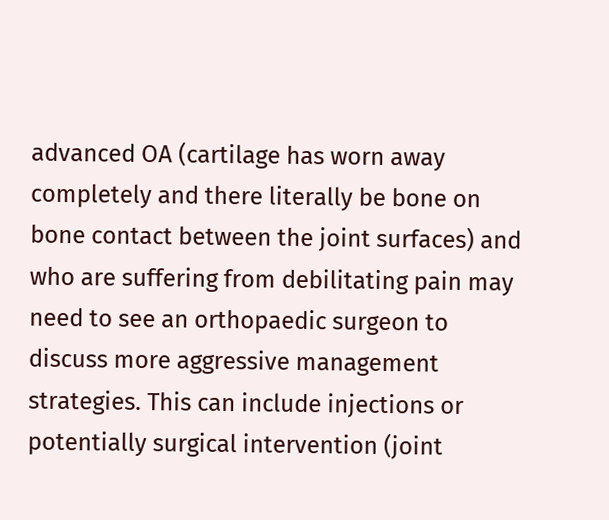advanced OA (cartilage has worn away completely and there literally be bone on bone contact between the joint surfaces) and who are suffering from debilitating pain may need to see an orthopaedic surgeon to discuss more aggressive management strategies. This can include injections or potentially surgical intervention (joint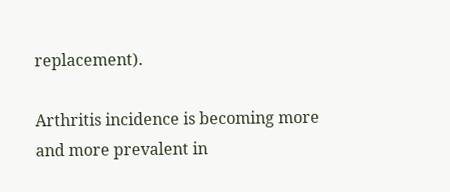replacement).

Arthritis incidence is becoming more and more prevalent in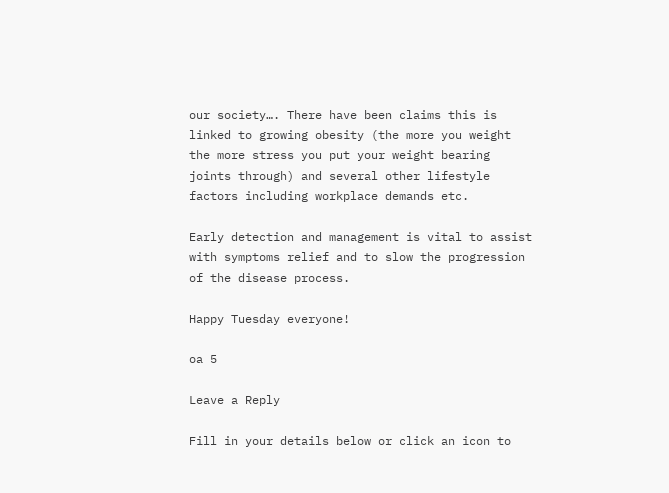our society…. There have been claims this is linked to growing obesity (the more you weight the more stress you put your weight bearing joints through) and several other lifestyle factors including workplace demands etc.

Early detection and management is vital to assist with symptoms relief and to slow the progression of the disease process.

Happy Tuesday everyone!

oa 5

Leave a Reply

Fill in your details below or click an icon to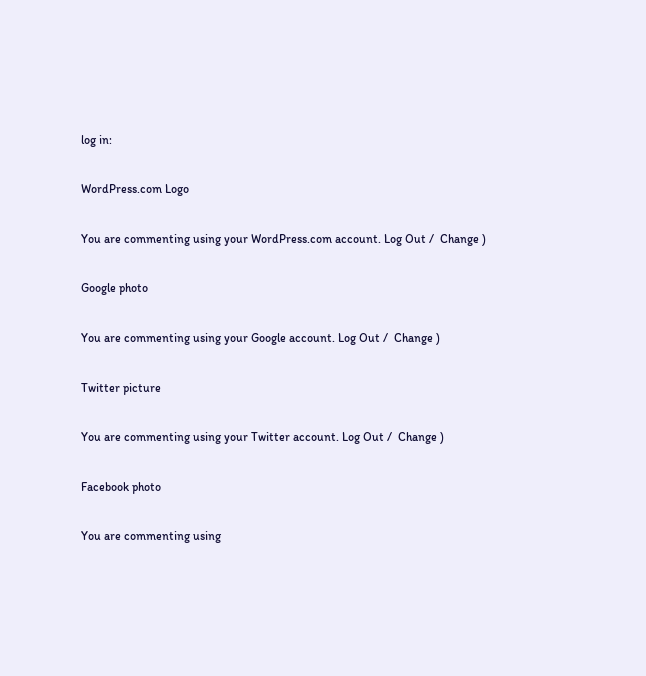log in:

WordPress.com Logo

You are commenting using your WordPress.com account. Log Out /  Change )

Google photo

You are commenting using your Google account. Log Out /  Change )

Twitter picture

You are commenting using your Twitter account. Log Out /  Change )

Facebook photo

You are commenting using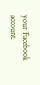your Facebook account.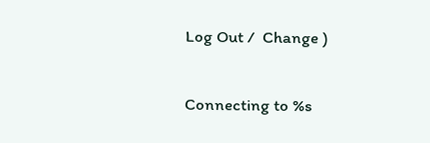Log Out /  Change )

Connecting to %s